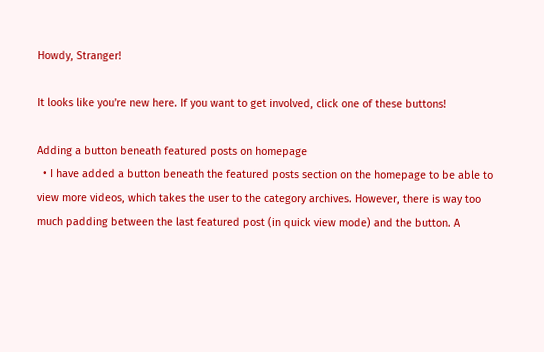Howdy, Stranger!

It looks like you're new here. If you want to get involved, click one of these buttons!

Adding a button beneath featured posts on homepage
  • I have added a button beneath the featured posts section on the homepage to be able to view more videos, which takes the user to the category archives. However, there is way too much padding between the last featured post (in quick view mode) and the button. A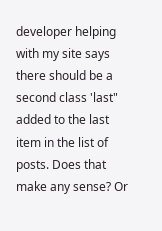developer helping with my site says there should be a second class 'last" added to the last item in the list of posts. Does that make any sense? Or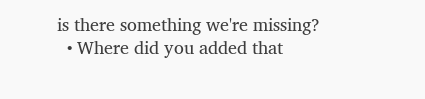is there something we're missing?
  • Where did you added that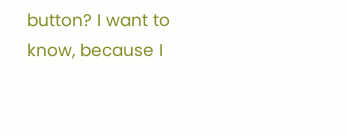button? I want to know, because I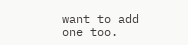want to add one too.